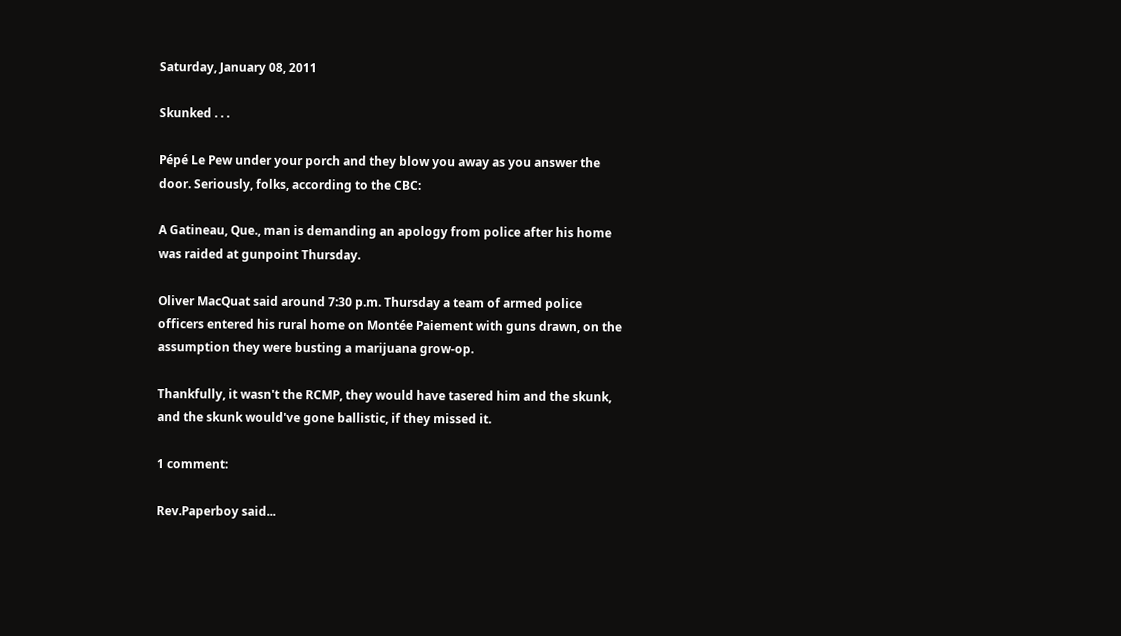Saturday, January 08, 2011

Skunked . . .

Pépé Le Pew under your porch and they blow you away as you answer the door. Seriously, folks, according to the CBC:

A Gatineau, Que., man is demanding an apology from police after his home was raided at gunpoint Thursday.

Oliver MacQuat said around 7:30 p.m. Thursday a team of armed police officers entered his rural home on Montée Paiement with guns drawn, on the assumption they were busting a marijuana grow-op.

Thankfully, it wasn't the RCMP, they would have tasered him and the skunk, and the skunk would've gone ballistic, if they missed it.

1 comment:

Rev.Paperboy said...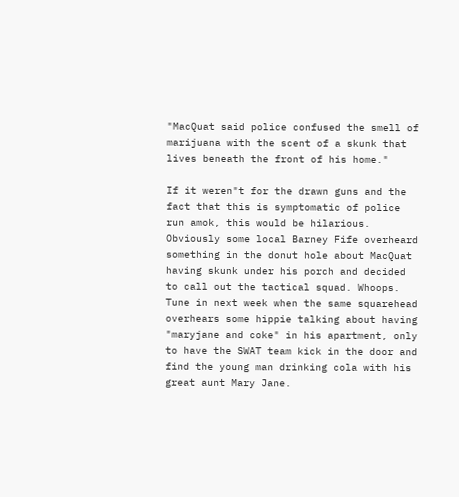"MacQuat said police confused the smell of marijuana with the scent of a skunk that lives beneath the front of his home."

If it weren"t for the drawn guns and the fact that this is symptomatic of police run amok, this would be hilarious. Obviously some local Barney Fife overheard something in the donut hole about MacQuat having skunk under his porch and decided to call out the tactical squad. Whoops.
Tune in next week when the same squarehead overhears some hippie talking about having "maryjane and coke" in his apartment, only to have the SWAT team kick in the door and find the young man drinking cola with his great aunt Mary Jane.